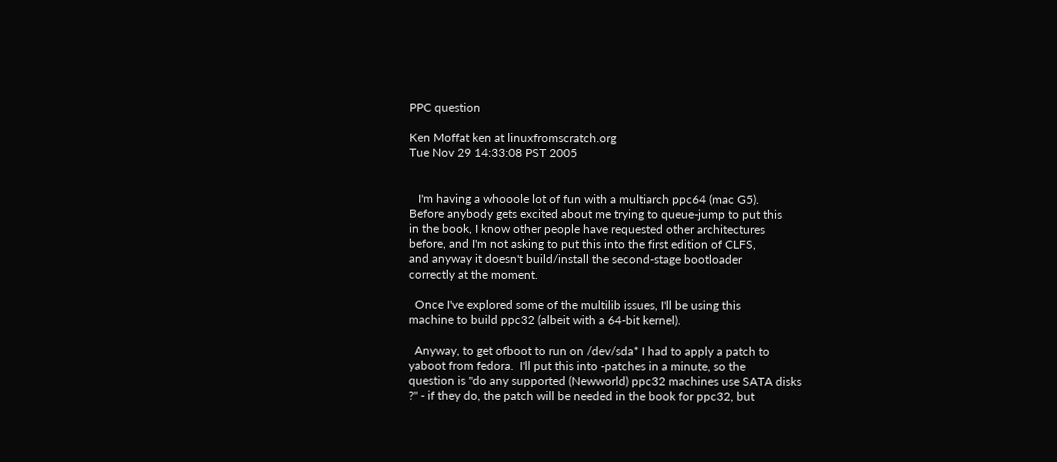PPC question

Ken Moffat ken at linuxfromscratch.org
Tue Nov 29 14:33:08 PST 2005


   I'm having a whooole lot of fun with a multiarch ppc64 (mac G5).
Before anybody gets excited about me trying to queue-jump to put this
in the book, I know other people have requested other architectures
before, and I'm not asking to put this into the first edition of CLFS,
and anyway it doesn't build/install the second-stage bootloader
correctly at the moment.

  Once I've explored some of the multilib issues, I'll be using this
machine to build ppc32 (albeit with a 64-bit kernel).

  Anyway, to get ofboot to run on /dev/sda* I had to apply a patch to
yaboot from fedora.  I'll put this into -patches in a minute, so the
question is "do any supported (Newworld) ppc32 machines use SATA disks
?" - if they do, the patch will be needed in the book for ppc32, but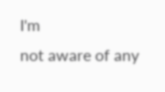I'm
not aware of any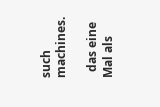such machines.

  das eine Mal als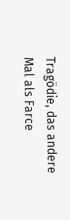Tragödie, das andere Mal als Farce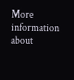More information about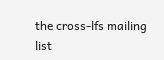the cross-lfs mailing list